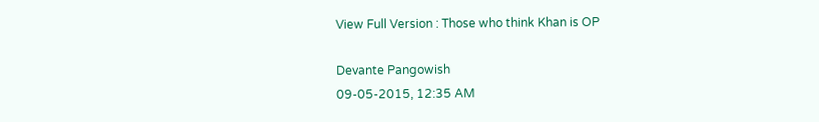View Full Version : Those who think Khan is OP

Devante Pangowish
09-05-2015, 12:35 AM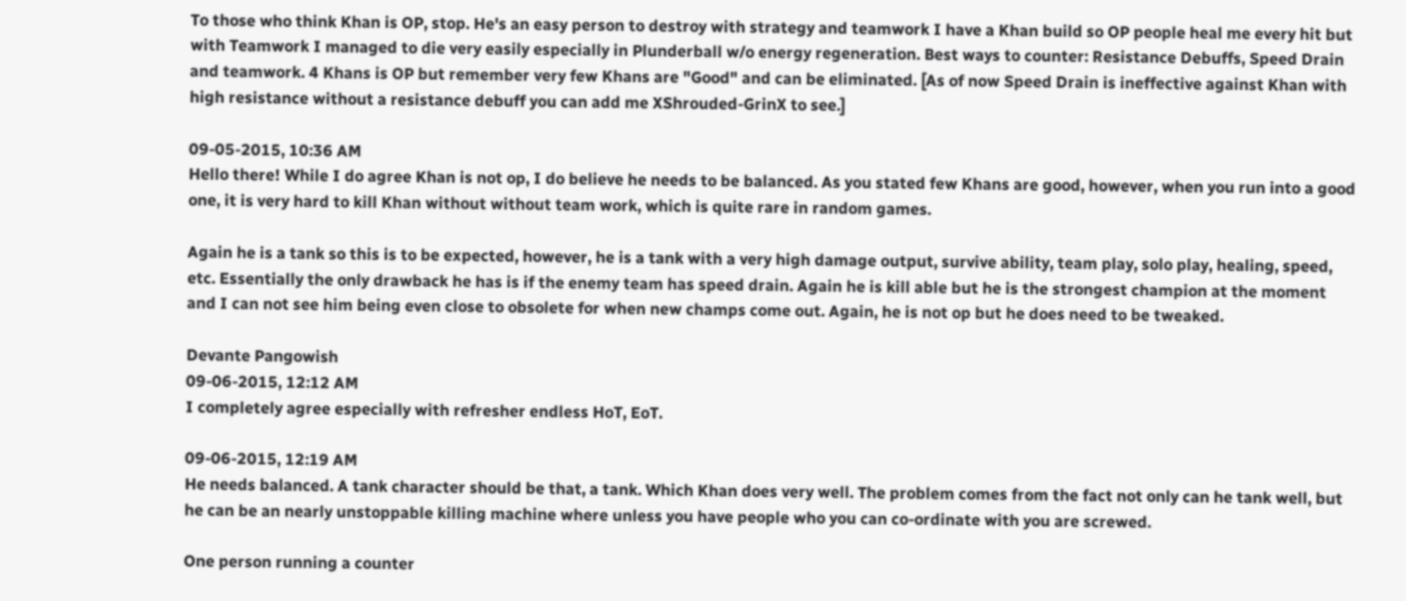To those who think Khan is OP, stop. He's an easy person to destroy with strategy and teamwork I have a Khan build so OP people heal me every hit but with Teamwork I managed to die very easily especially in Plunderball w/o energy regeneration. Best ways to counter: Resistance Debuffs, Speed Drain and teamwork. 4 Khans is OP but remember very few Khans are "Good" and can be eliminated. [As of now Speed Drain is ineffective against Khan with high resistance without a resistance debuff you can add me XShrouded-GrinX to see.]

09-05-2015, 10:36 AM
Hello there! While I do agree Khan is not op, I do believe he needs to be balanced. As you stated few Khans are good, however, when you run into a good one, it is very hard to kill Khan without without team work, which is quite rare in random games.

Again he is a tank so this is to be expected, however, he is a tank with a very high damage output, survive ability, team play, solo play, healing, speed, etc. Essentially the only drawback he has is if the enemy team has speed drain. Again he is kill able but he is the strongest champion at the moment and I can not see him being even close to obsolete for when new champs come out. Again, he is not op but he does need to be tweaked.

Devante Pangowish
09-06-2015, 12:12 AM
I completely agree especially with refresher endless HoT, EoT.

09-06-2015, 12:19 AM
He needs balanced. A tank character should be that, a tank. Which Khan does very well. The problem comes from the fact not only can he tank well, but he can be an nearly unstoppable killing machine where unless you have people who you can co-ordinate with you are screwed.

One person running a counter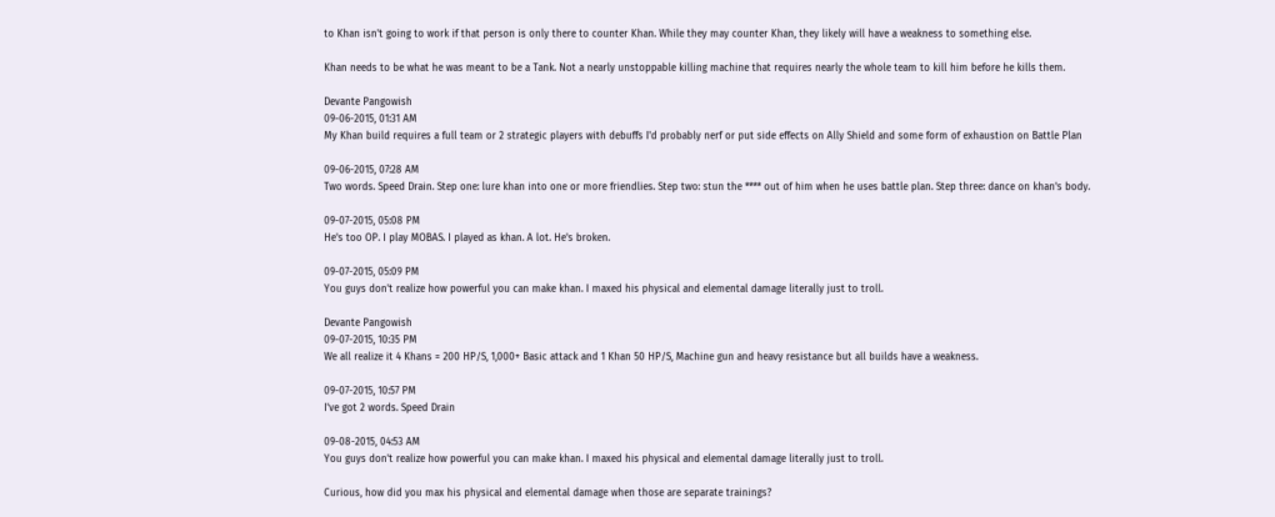to Khan isn't going to work if that person is only there to counter Khan. While they may counter Khan, they likely will have a weakness to something else.

Khan needs to be what he was meant to be a Tank. Not a nearly unstoppable killing machine that requires nearly the whole team to kill him before he kills them.

Devante Pangowish
09-06-2015, 01:31 AM
My Khan build requires a full team or 2 strategic players with debuffs I'd probably nerf or put side effects on Ally Shield and some form of exhaustion on Battle Plan

09-06-2015, 07:28 AM
Two words. Speed Drain. Step one: lure khan into one or more friendlies. Step two: stun the **** out of him when he uses battle plan. Step three: dance on khan's body.

09-07-2015, 05:08 PM
He's too OP. I play MOBAS. I played as khan. A lot. He's broken.

09-07-2015, 05:09 PM
You guys don't realize how powerful you can make khan. I maxed his physical and elemental damage literally just to troll.

Devante Pangowish
09-07-2015, 10:35 PM
We all realize it 4 Khans = 200 HP/S, 1,000+ Basic attack and 1 Khan 50 HP/S, Machine gun and heavy resistance but all builds have a weakness.

09-07-2015, 10:57 PM
I've got 2 words. Speed Drain

09-08-2015, 04:53 AM
You guys don't realize how powerful you can make khan. I maxed his physical and elemental damage literally just to troll.

Curious, how did you max his physical and elemental damage when those are separate trainings?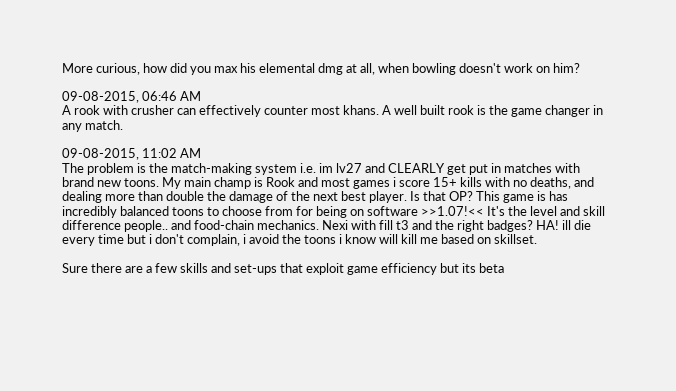More curious, how did you max his elemental dmg at all, when bowling doesn't work on him?

09-08-2015, 06:46 AM
A rook with crusher can effectively counter most khans. A well built rook is the game changer in any match.

09-08-2015, 11:02 AM
The problem is the match-making system i.e. im lv27 and CLEARLY get put in matches with brand new toons. My main champ is Rook and most games i score 15+ kills with no deaths, and dealing more than double the damage of the next best player. Is that OP? This game is has incredibly balanced toons to choose from for being on software >>1.07!<< It's the level and skill difference people.. and food-chain mechanics. Nexi with fill t3 and the right badges? HA! ill die every time but i don't complain, i avoid the toons i know will kill me based on skillset.

Sure there are a few skills and set-ups that exploit game efficiency but its beta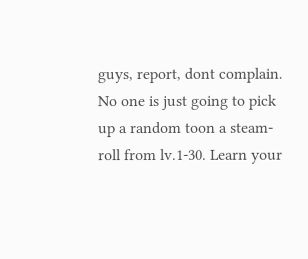guys, report, dont complain. No one is just going to pick up a random toon a steam-roll from lv.1-30. Learn your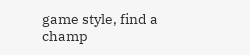game style, find a champ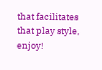that facilitates that play style, enjoy!